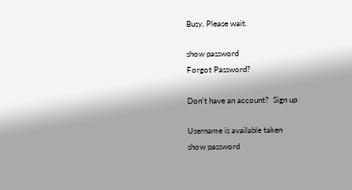Busy. Please wait.

show password
Forgot Password?

Don't have an account?  Sign up

Username is available taken
show password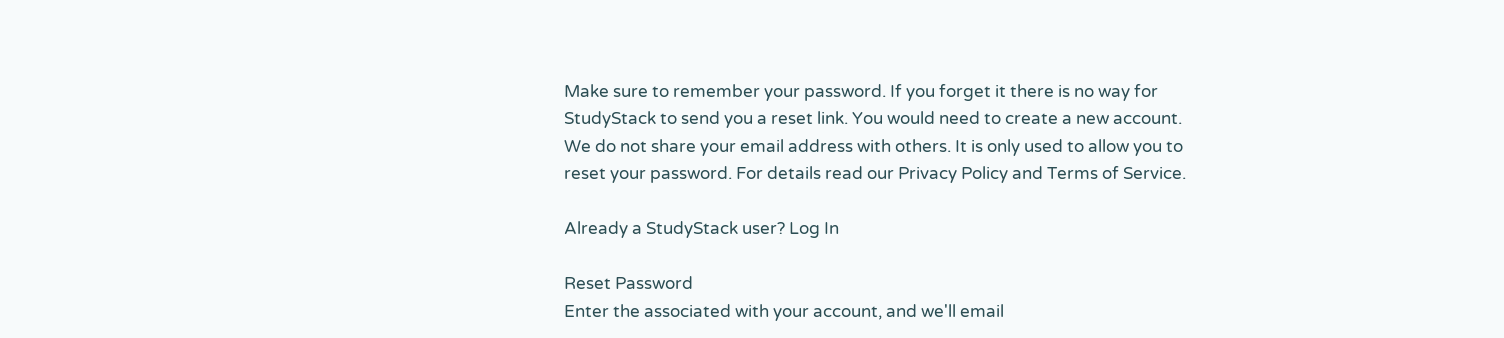Make sure to remember your password. If you forget it there is no way for StudyStack to send you a reset link. You would need to create a new account.
We do not share your email address with others. It is only used to allow you to reset your password. For details read our Privacy Policy and Terms of Service.

Already a StudyStack user? Log In

Reset Password
Enter the associated with your account, and we'll email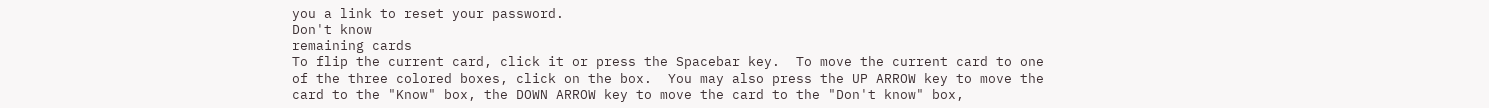you a link to reset your password.
Don't know
remaining cards
To flip the current card, click it or press the Spacebar key.  To move the current card to one of the three colored boxes, click on the box.  You may also press the UP ARROW key to move the card to the "Know" box, the DOWN ARROW key to move the card to the "Don't know" box,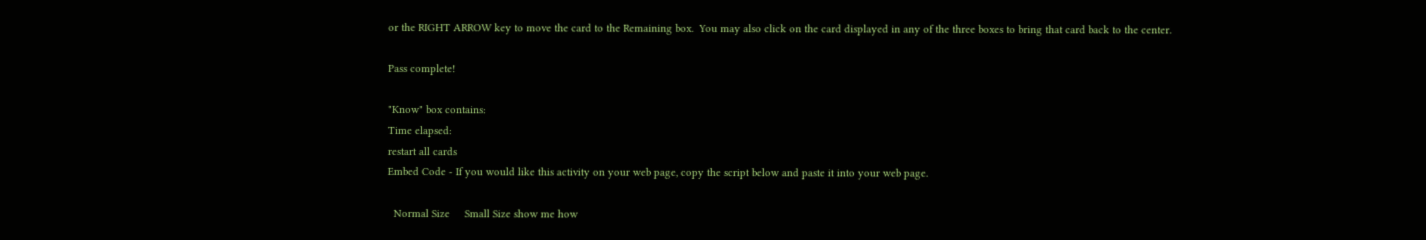or the RIGHT ARROW key to move the card to the Remaining box.  You may also click on the card displayed in any of the three boxes to bring that card back to the center.

Pass complete!

"Know" box contains:
Time elapsed:
restart all cards
Embed Code - If you would like this activity on your web page, copy the script below and paste it into your web page.

  Normal Size     Small Size show me how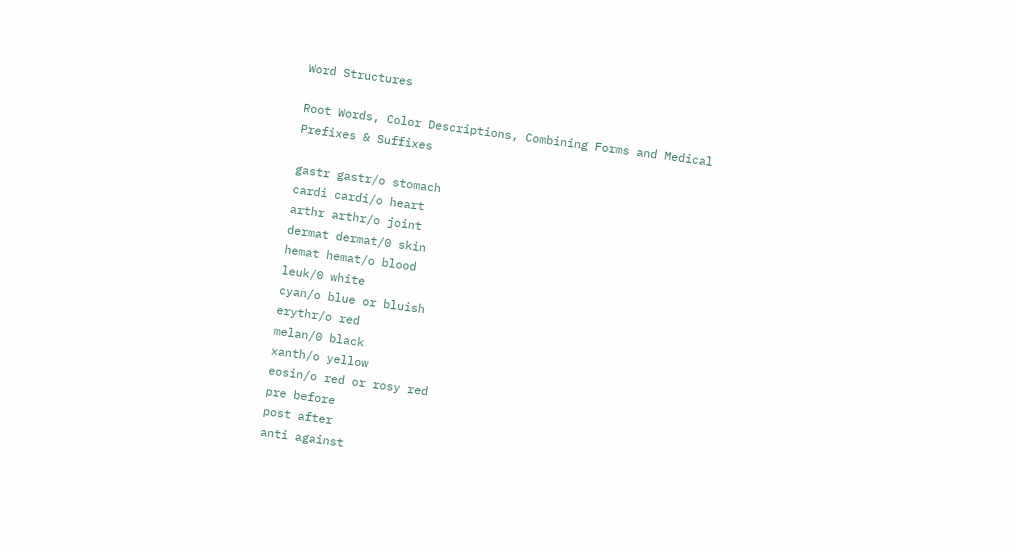Word Structures

Root Words, Color Descriptions, Combining Forms and Medical Prefixes & Suffixes

gastr gastr/o stomach
cardi cardi/o heart
arthr arthr/o joint
dermat dermat/0 skin
hemat hemat/o blood
leuk/0 white
cyan/o blue or bluish
erythr/o red
melan/0 black
xanth/o yellow
eosin/o red or rosy red
pre before
post after
anti against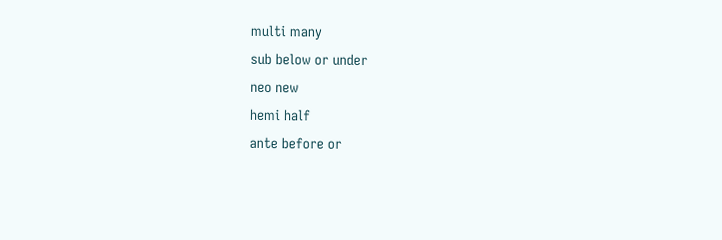multi many
sub below or under
neo new
hemi half
ante before or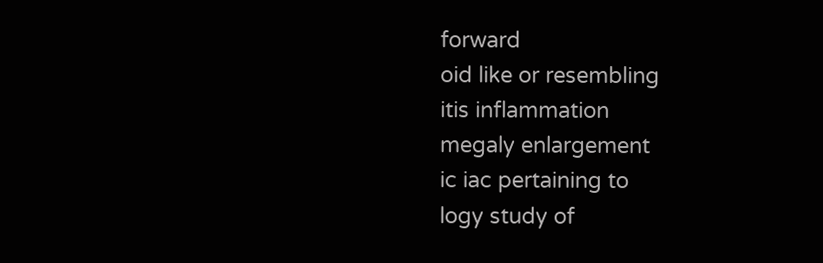forward
oid like or resembling
itis inflammation
megaly enlargement
ic iac pertaining to
logy study of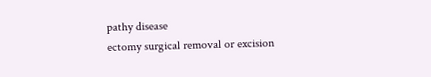pathy disease
ectomy surgical removal or excision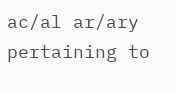ac/al ar/ary pertaining to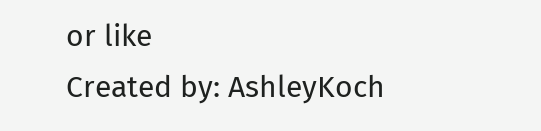or like
Created by: AshleyKoch